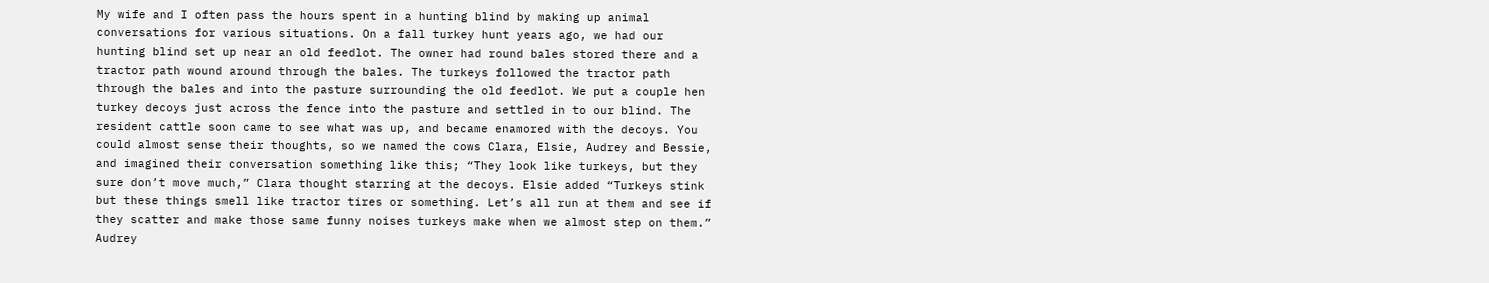My wife and I often pass the hours spent in a hunting blind by making up animal conversations for various situations. On a fall turkey hunt years ago, we had our hunting blind set up near an old feedlot. The owner had round bales stored there and a tractor path wound around through the bales. The turkeys followed the tractor path through the bales and into the pasture surrounding the old feedlot. We put a couple hen turkey decoys just across the fence into the pasture and settled in to our blind. The resident cattle soon came to see what was up, and became enamored with the decoys. You could almost sense their thoughts, so we named the cows Clara, Elsie, Audrey and Bessie, and imagined their conversation something like this; “They look like turkeys, but they sure don’t move much,” Clara thought starring at the decoys. Elsie added “Turkeys stink but these things smell like tractor tires or something. Let’s all run at them and see if they scatter and make those same funny noises turkeys make when we almost step on them.” Audrey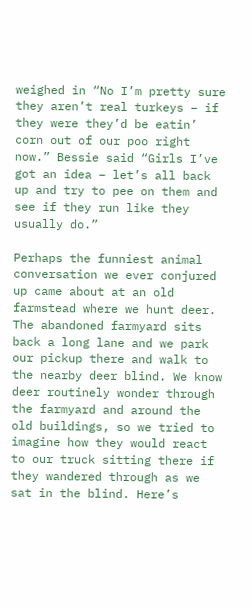weighed in “No I’m pretty sure they aren’t real turkeys – if they were they’d be eatin’ corn out of our poo right now.” Bessie said “Girls I’ve got an idea – let’s all back up and try to pee on them and see if they run like they usually do.”

Perhaps the funniest animal conversation we ever conjured up came about at an old farmstead where we hunt deer. The abandoned farmyard sits back a long lane and we park our pickup there and walk to the nearby deer blind. We know deer routinely wonder through the farmyard and around the old buildings, so we tried to imagine how they would react to our truck sitting there if they wandered through as we sat in the blind. Here’s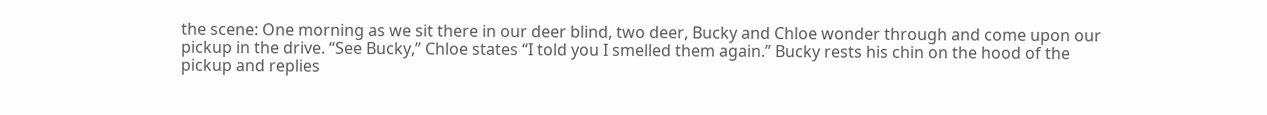the scene: One morning as we sit there in our deer blind, two deer, Bucky and Chloe wonder through and come upon our pickup in the drive. “See Bucky,” Chloe states “I told you I smelled them again.” Bucky rests his chin on the hood of the pickup and replies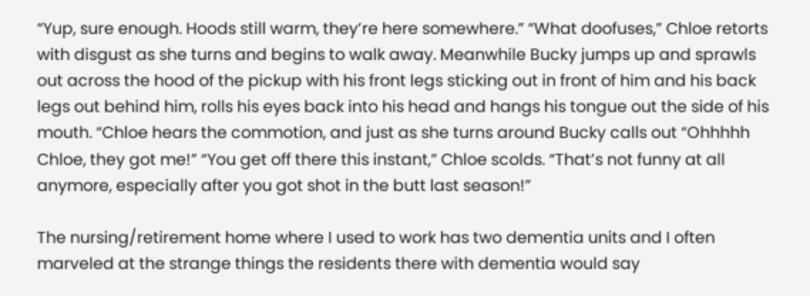“Yup, sure enough. Hoods still warm, they’re here somewhere.” “What doofuses,” Chloe retorts with disgust as she turns and begins to walk away. Meanwhile Bucky jumps up and sprawls out across the hood of the pickup with his front legs sticking out in front of him and his back legs out behind him, rolls his eyes back into his head and hangs his tongue out the side of his mouth. “Chloe hears the commotion, and just as she turns around Bucky calls out “Ohhhhh Chloe, they got me!” “You get off there this instant,” Chloe scolds. “That’s not funny at all anymore, especially after you got shot in the butt last season!”

The nursing/retirement home where I used to work has two dementia units and I often marveled at the strange things the residents there with dementia would say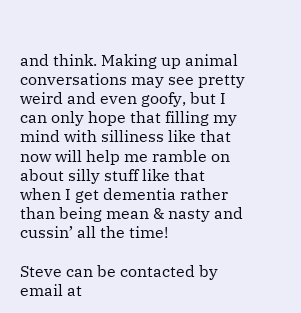and think. Making up animal conversations may see pretty weird and even goofy, but I can only hope that filling my mind with silliness like that now will help me ramble on about silly stuff like that when I get dementia rather than being mean & nasty and cussin’ all the time!

Steve can be contacted by email at